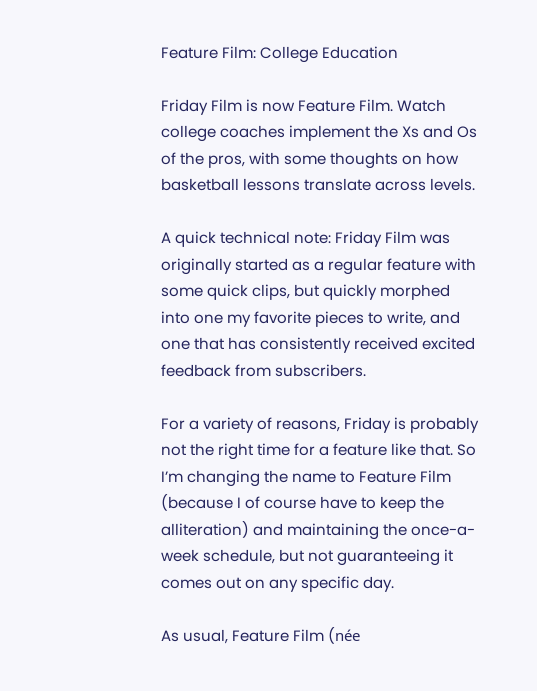Feature Film: College Education

Friday Film is now Feature Film. Watch college coaches implement the Xs and Os of the pros, with some thoughts on how basketball lessons translate across levels.

A quick technical note: Friday Film was originally started as a regular feature with some quick clips, but quickly morphed into one my favorite pieces to write, and one that has consistently received excited feedback from subscribers.

For a variety of reasons, Friday is probably not the right time for a feature like that. So I’m changing the name to Feature Film (because I of course have to keep the alliteration) and maintaining the once-a-week schedule, but not guaranteeing it comes out on any specific day.

As usual, Feature Film (née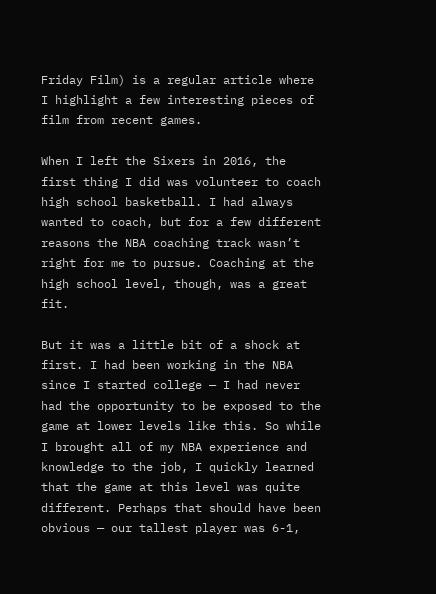Friday Film) is a regular article where I highlight a few interesting pieces of film from recent games.

When I left the Sixers in 2016, the first thing I did was volunteer to coach high school basketball. I had always wanted to coach, but for a few different reasons the NBA coaching track wasn’t right for me to pursue. Coaching at the high school level, though, was a great fit.

But it was a little bit of a shock at first. I had been working in the NBA since I started college — I had never had the opportunity to be exposed to the game at lower levels like this. So while I brought all of my NBA experience and knowledge to the job, I quickly learned that the game at this level was quite different. Perhaps that should have been obvious — our tallest player was 6-1,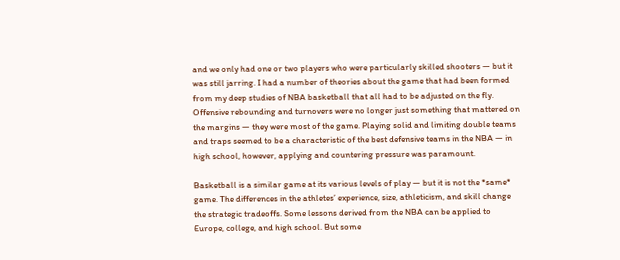and we only had one or two players who were particularly skilled shooters — but it was still jarring. I had a number of theories about the game that had been formed from my deep studies of NBA basketball that all had to be adjusted on the fly. Offensive rebounding and turnovers were no longer just something that mattered on the margins — they were most of the game. Playing solid and limiting double teams and traps seemed to be a characteristic of the best defensive teams in the NBA — in high school, however, applying and countering pressure was paramount.

Basketball is a similar game at its various levels of play — but it is not the *same* game. The differences in the athletes’ experience, size, athleticism, and skill change the strategic tradeoffs. Some lessons derived from the NBA can be applied to Europe, college, and high school. But some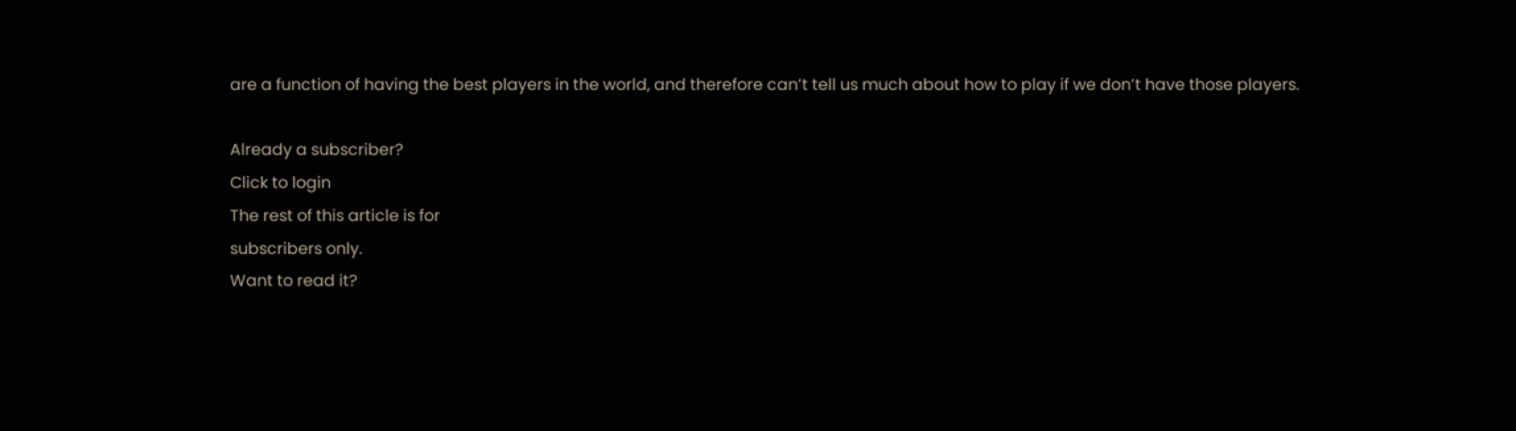are a function of having the best players in the world, and therefore can’t tell us much about how to play if we don’t have those players.

Already a subscriber?
Click to login
The rest of this article is for
subscribers only.
Want to read it?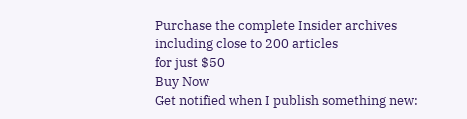Purchase the complete Insider archives
including close to 200 articles
for just $50
Buy Now
Get notified when I publish something new: